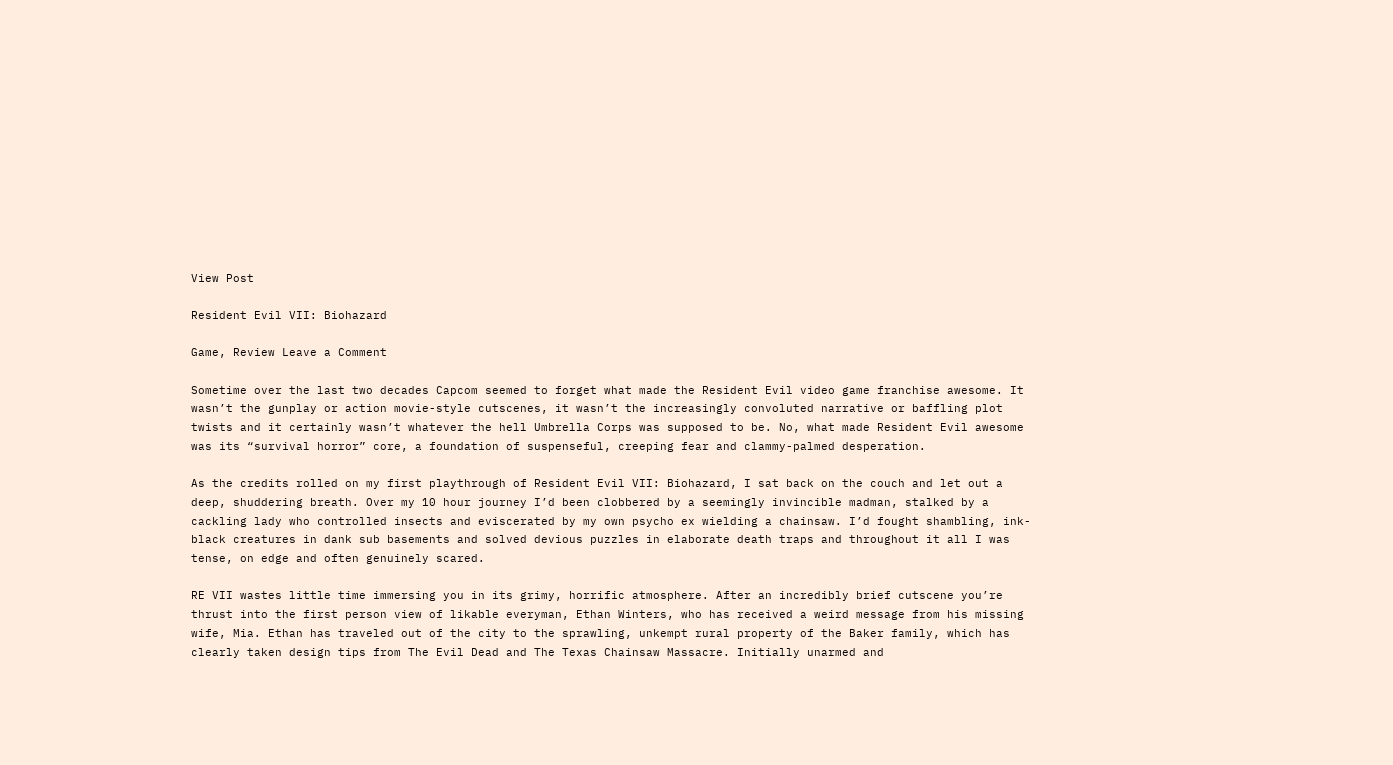View Post

Resident Evil VII: Biohazard

Game, Review Leave a Comment

Sometime over the last two decades Capcom seemed to forget what made the Resident Evil video game franchise awesome. It wasn’t the gunplay or action movie-style cutscenes, it wasn’t the increasingly convoluted narrative or baffling plot twists and it certainly wasn’t whatever the hell Umbrella Corps was supposed to be. No, what made Resident Evil awesome was its “survival horror” core, a foundation of suspenseful, creeping fear and clammy-palmed desperation.

As the credits rolled on my first playthrough of Resident Evil VII: Biohazard, I sat back on the couch and let out a deep, shuddering breath. Over my 10 hour journey I’d been clobbered by a seemingly invincible madman, stalked by a cackling lady who controlled insects and eviscerated by my own psycho ex wielding a chainsaw. I’d fought shambling, ink-black creatures in dank sub basements and solved devious puzzles in elaborate death traps and throughout it all I was tense, on edge and often genuinely scared.

RE VII wastes little time immersing you in its grimy, horrific atmosphere. After an incredibly brief cutscene you’re thrust into the first person view of likable everyman, Ethan Winters, who has received a weird message from his missing wife, Mia. Ethan has traveled out of the city to the sprawling, unkempt rural property of the Baker family, which has clearly taken design tips from The Evil Dead and The Texas Chainsaw Massacre. Initially unarmed and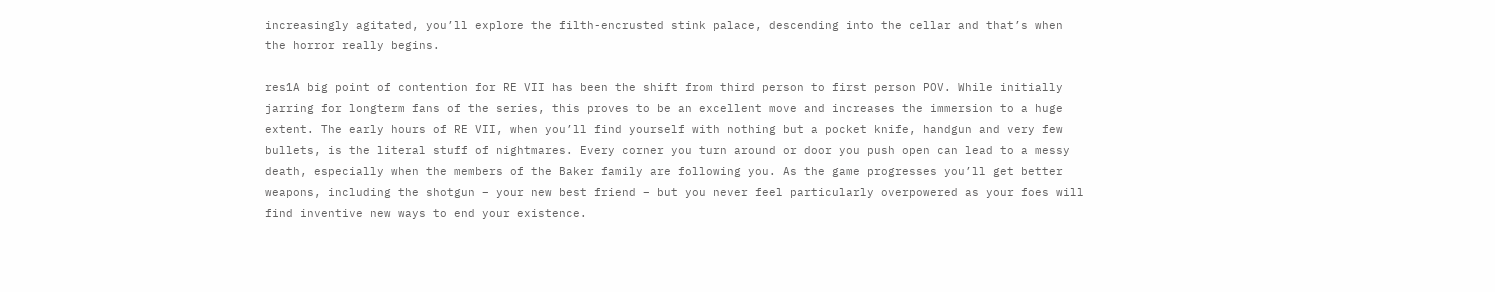increasingly agitated, you’ll explore the filth-encrusted stink palace, descending into the cellar and that’s when the horror really begins.

res1A big point of contention for RE VII has been the shift from third person to first person POV. While initially jarring for longterm fans of the series, this proves to be an excellent move and increases the immersion to a huge extent. The early hours of RE VII, when you’ll find yourself with nothing but a pocket knife, handgun and very few bullets, is the literal stuff of nightmares. Every corner you turn around or door you push open can lead to a messy death, especially when the members of the Baker family are following you. As the game progresses you’ll get better weapons, including the shotgun – your new best friend – but you never feel particularly overpowered as your foes will find inventive new ways to end your existence.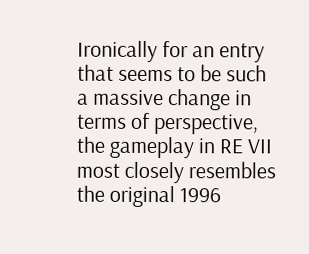Ironically for an entry that seems to be such a massive change in terms of perspective, the gameplay in RE VII most closely resembles the original 1996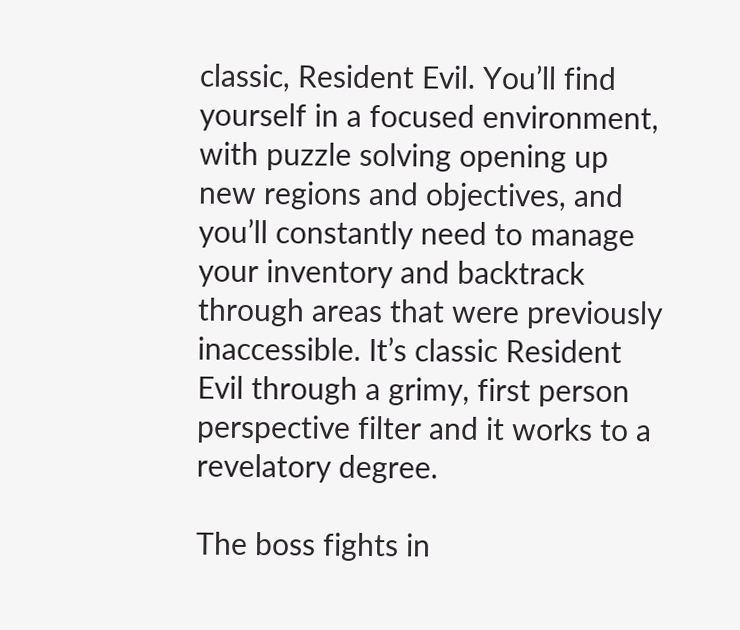classic, Resident Evil. You’ll find yourself in a focused environment, with puzzle solving opening up new regions and objectives, and you’ll constantly need to manage your inventory and backtrack through areas that were previously inaccessible. It’s classic Resident Evil through a grimy, first person perspective filter and it works to a revelatory degree.

The boss fights in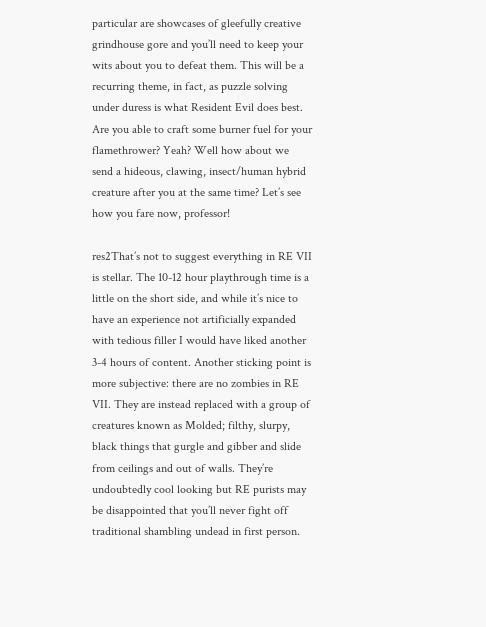particular are showcases of gleefully creative grindhouse gore and you’ll need to keep your wits about you to defeat them. This will be a recurring theme, in fact, as puzzle solving under duress is what Resident Evil does best. Are you able to craft some burner fuel for your flamethrower? Yeah? Well how about we send a hideous, clawing, insect/human hybrid creature after you at the same time? Let’s see how you fare now, professor!

res2That’s not to suggest everything in RE VII is stellar. The 10-12 hour playthrough time is a little on the short side, and while it’s nice to have an experience not artificially expanded with tedious filler I would have liked another 3-4 hours of content. Another sticking point is more subjective: there are no zombies in RE VII. They are instead replaced with a group of creatures known as Molded; filthy, slurpy, black things that gurgle and gibber and slide from ceilings and out of walls. They’re undoubtedly cool looking but RE purists may be disappointed that you’ll never fight off traditional shambling undead in first person.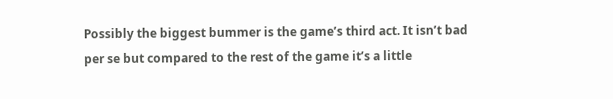Possibly the biggest bummer is the game’s third act. It isn’t bad per se but compared to the rest of the game it’s a little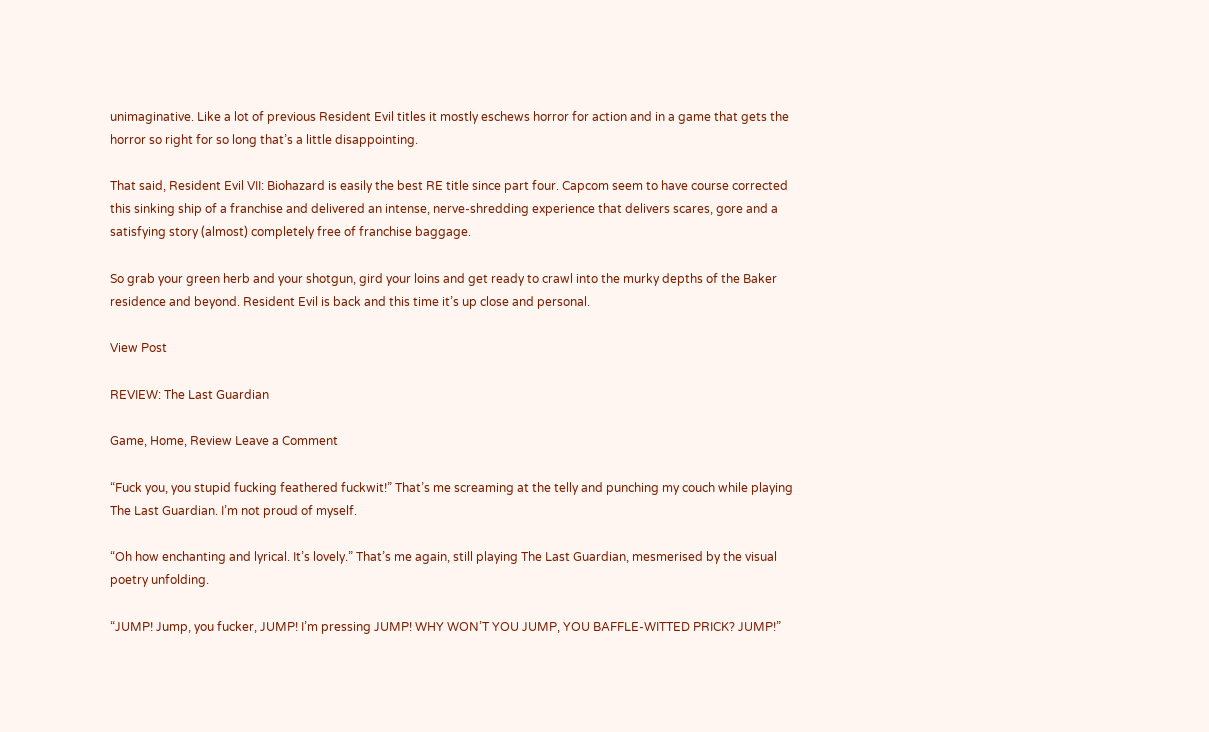unimaginative. Like a lot of previous Resident Evil titles it mostly eschews horror for action and in a game that gets the horror so right for so long that’s a little disappointing.

That said, Resident Evil VII: Biohazard is easily the best RE title since part four. Capcom seem to have course corrected this sinking ship of a franchise and delivered an intense, nerve-shredding experience that delivers scares, gore and a satisfying story (almost) completely free of franchise baggage.

So grab your green herb and your shotgun, gird your loins and get ready to crawl into the murky depths of the Baker residence and beyond. Resident Evil is back and this time it’s up close and personal.

View Post

REVIEW: The Last Guardian

Game, Home, Review Leave a Comment

“Fuck you, you stupid fucking feathered fuckwit!” That’s me screaming at the telly and punching my couch while playing The Last Guardian. I’m not proud of myself.

“Oh how enchanting and lyrical. It’s lovely.” That’s me again, still playing The Last Guardian, mesmerised by the visual poetry unfolding.

“JUMP! Jump, you fucker, JUMP! I’m pressing JUMP! WHY WON’T YOU JUMP, YOU BAFFLE-WITTED PRICK? JUMP!”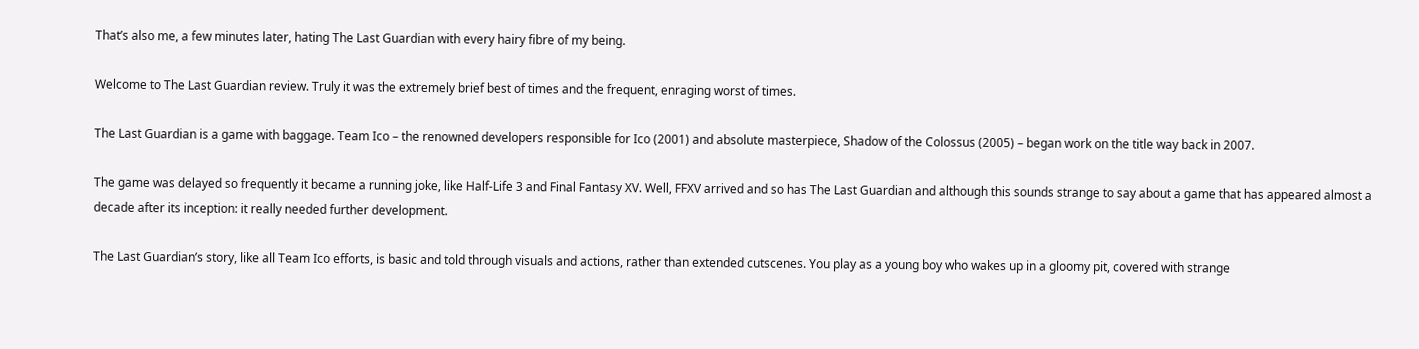That’s also me, a few minutes later, hating The Last Guardian with every hairy fibre of my being.

Welcome to The Last Guardian review. Truly it was the extremely brief best of times and the frequent, enraging worst of times.

The Last Guardian is a game with baggage. Team Ico – the renowned developers responsible for Ico (2001) and absolute masterpiece, Shadow of the Colossus (2005) – began work on the title way back in 2007.

The game was delayed so frequently it became a running joke, like Half-Life 3 and Final Fantasy XV. Well, FFXV arrived and so has The Last Guardian and although this sounds strange to say about a game that has appeared almost a decade after its inception: it really needed further development.

The Last Guardian’s story, like all Team Ico efforts, is basic and told through visuals and actions, rather than extended cutscenes. You play as a young boy who wakes up in a gloomy pit, covered with strange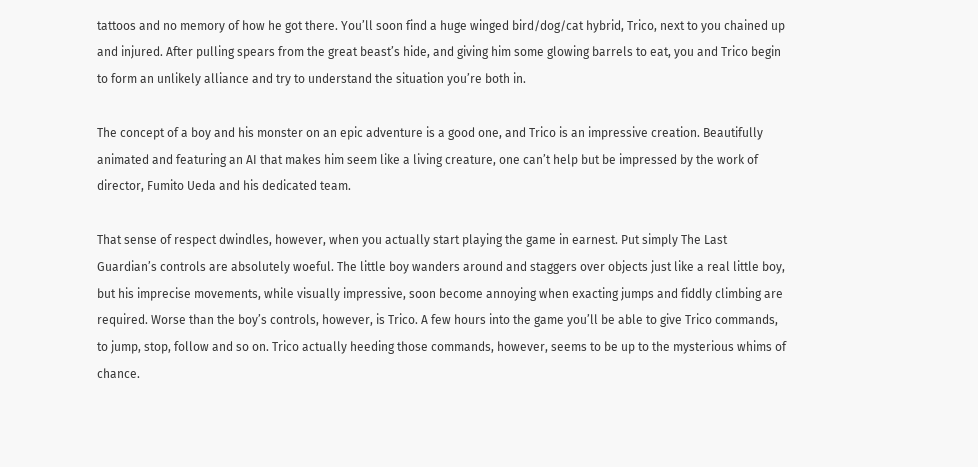tattoos and no memory of how he got there. You’ll soon find a huge winged bird/dog/cat hybrid, Trico, next to you chained up and injured. After pulling spears from the great beast’s hide, and giving him some glowing barrels to eat, you and Trico begin to form an unlikely alliance and try to understand the situation you’re both in.

The concept of a boy and his monster on an epic adventure is a good one, and Trico is an impressive creation. Beautifully animated and featuring an AI that makes him seem like a living creature, one can’t help but be impressed by the work of director, Fumito Ueda and his dedicated team.

That sense of respect dwindles, however, when you actually start playing the game in earnest. Put simply The Last Guardian’s controls are absolutely woeful. The little boy wanders around and staggers over objects just like a real little boy, but his imprecise movements, while visually impressive, soon become annoying when exacting jumps and fiddly climbing are required. Worse than the boy’s controls, however, is Trico. A few hours into the game you’ll be able to give Trico commands, to jump, stop, follow and so on. Trico actually heeding those commands, however, seems to be up to the mysterious whims of chance.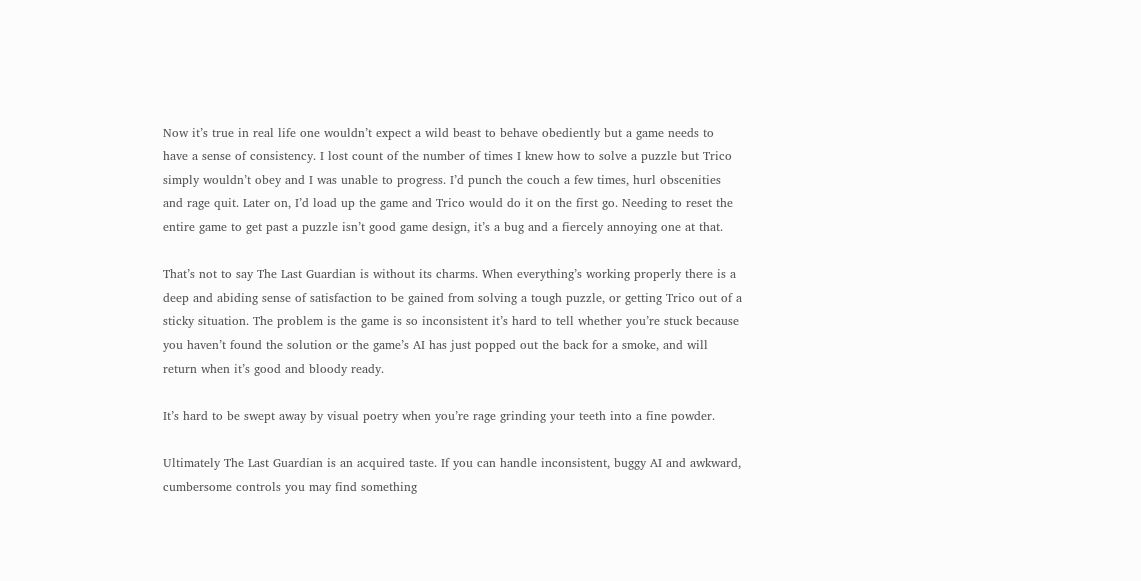Now it’s true in real life one wouldn’t expect a wild beast to behave obediently but a game needs to have a sense of consistency. I lost count of the number of times I knew how to solve a puzzle but Trico simply wouldn’t obey and I was unable to progress. I’d punch the couch a few times, hurl obscenities and rage quit. Later on, I’d load up the game and Trico would do it on the first go. Needing to reset the entire game to get past a puzzle isn’t good game design, it’s a bug and a fiercely annoying one at that.

That’s not to say The Last Guardian is without its charms. When everything’s working properly there is a deep and abiding sense of satisfaction to be gained from solving a tough puzzle, or getting Trico out of a sticky situation. The problem is the game is so inconsistent it’s hard to tell whether you’re stuck because you haven’t found the solution or the game’s AI has just popped out the back for a smoke, and will return when it’s good and bloody ready.

It’s hard to be swept away by visual poetry when you’re rage grinding your teeth into a fine powder.

Ultimately The Last Guardian is an acquired taste. If you can handle inconsistent, buggy AI and awkward, cumbersome controls you may find something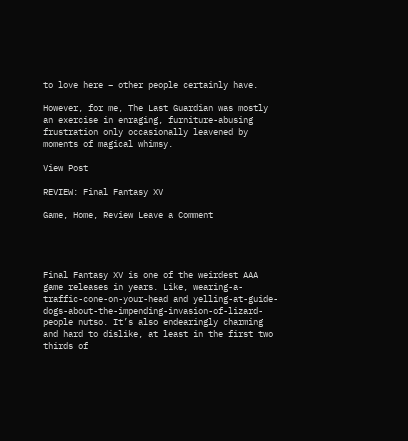to love here – other people certainly have.

However, for me, The Last Guardian was mostly an exercise in enraging, furniture-abusing frustration only occasionally leavened by moments of magical whimsy.

View Post

REVIEW: Final Fantasy XV

Game, Home, Review Leave a Comment




Final Fantasy XV is one of the weirdest AAA game releases in years. Like, wearing-a-traffic-cone-on-your-head and yelling-at-guide-dogs-about-the-impending-invasion-of-lizard-people nutso. It’s also endearingly charming and hard to dislike, at least in the first two thirds of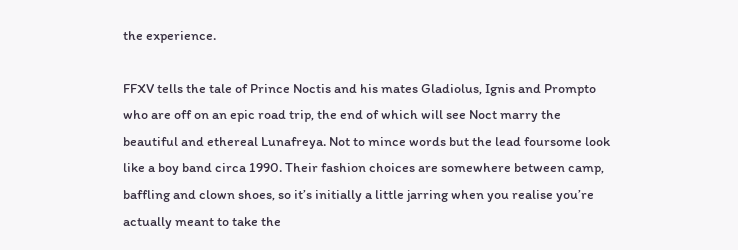the experience.

FFXV tells the tale of Prince Noctis and his mates Gladiolus, Ignis and Prompto who are off on an epic road trip, the end of which will see Noct marry the beautiful and ethereal Lunafreya. Not to mince words but the lead foursome look like a boy band circa 1990. Their fashion choices are somewhere between camp, baffling and clown shoes, so it’s initially a little jarring when you realise you’re actually meant to take the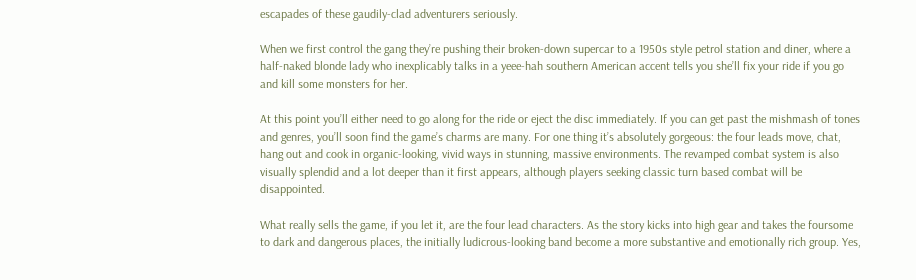escapades of these gaudily-clad adventurers seriously.

When we first control the gang they’re pushing their broken-down supercar to a 1950s style petrol station and diner, where a half-naked blonde lady who inexplicably talks in a yeee-hah southern American accent tells you she’ll fix your ride if you go and kill some monsters for her.

At this point you’ll either need to go along for the ride or eject the disc immediately. If you can get past the mishmash of tones and genres, you’ll soon find the game’s charms are many. For one thing it’s absolutely gorgeous: the four leads move, chat, hang out and cook in organic-looking, vivid ways in stunning, massive environments. The revamped combat system is also visually splendid and a lot deeper than it first appears, although players seeking classic turn based combat will be disappointed.

What really sells the game, if you let it, are the four lead characters. As the story kicks into high gear and takes the foursome to dark and dangerous places, the initially ludicrous-looking band become a more substantive and emotionally rich group. Yes,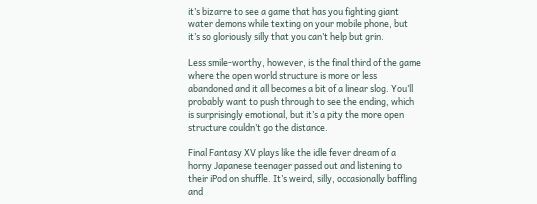it’s bizarre to see a game that has you fighting giant water demons while texting on your mobile phone, but it’s so gloriously silly that you can’t help but grin.

Less smile-worthy, however, is the final third of the game where the open world structure is more or less abandoned and it all becomes a bit of a linear slog. You’ll probably want to push through to see the ending, which is surprisingly emotional, but it’s a pity the more open structure couldn’t go the distance.

Final Fantasy XV plays like the idle fever dream of a horny Japanese teenager passed out and listening to their iPod on shuffle. It’s weird, silly, occasionally baffling and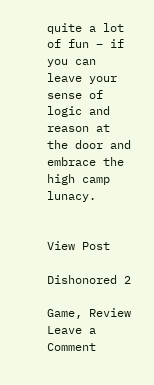quite a lot of fun – if you can leave your sense of logic and reason at the door and embrace the high camp lunacy.


View Post

Dishonored 2

Game, Review Leave a Comment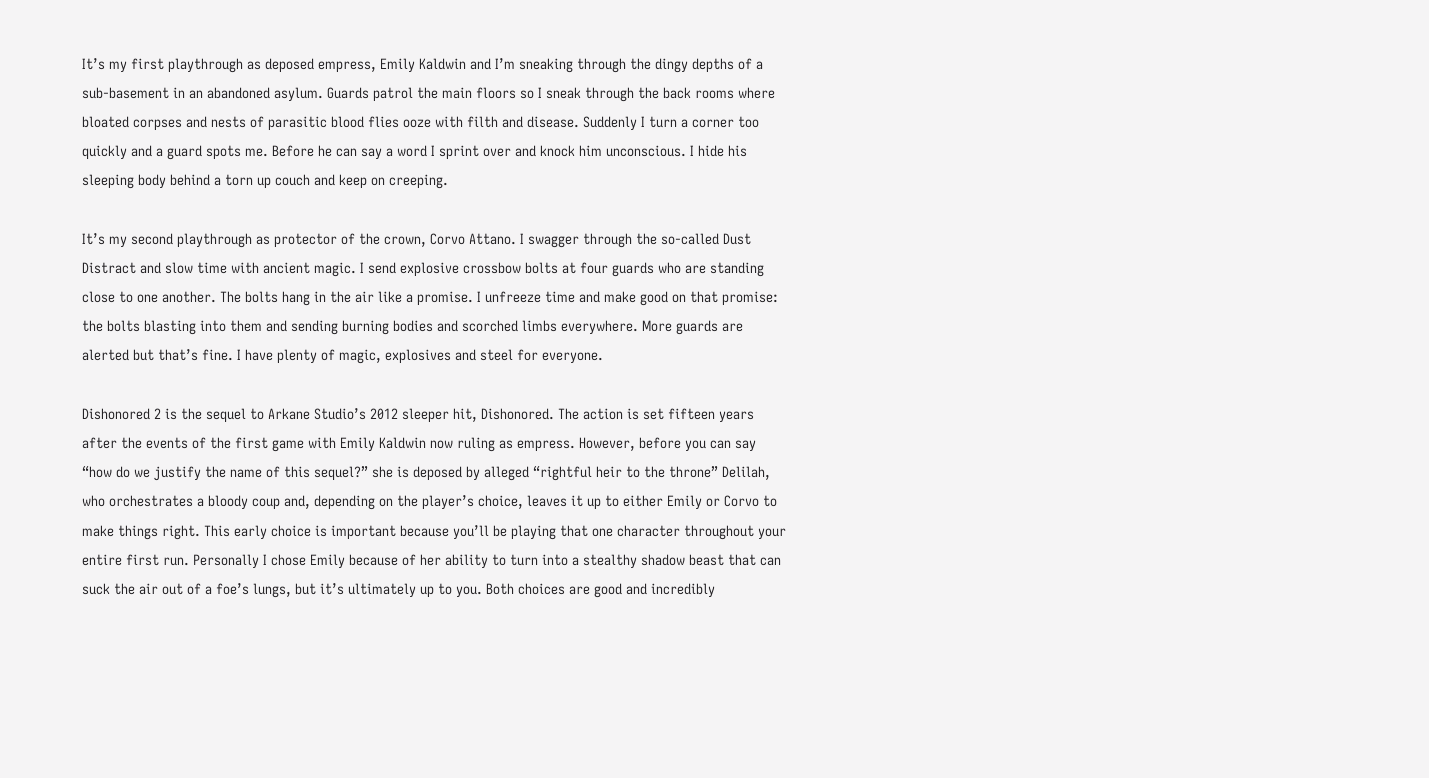It’s my first playthrough as deposed empress, Emily Kaldwin and I’m sneaking through the dingy depths of a sub-basement in an abandoned asylum. Guards patrol the main floors so I sneak through the back rooms where bloated corpses and nests of parasitic blood flies ooze with filth and disease. Suddenly I turn a corner too quickly and a guard spots me. Before he can say a word I sprint over and knock him unconscious. I hide his sleeping body behind a torn up couch and keep on creeping.

It’s my second playthrough as protector of the crown, Corvo Attano. I swagger through the so-called Dust Distract and slow time with ancient magic. I send explosive crossbow bolts at four guards who are standing close to one another. The bolts hang in the air like a promise. I unfreeze time and make good on that promise: the bolts blasting into them and sending burning bodies and scorched limbs everywhere. More guards are alerted but that’s fine. I have plenty of magic, explosives and steel for everyone.

Dishonored 2 is the sequel to Arkane Studio’s 2012 sleeper hit, Dishonored. The action is set fifteen years after the events of the first game with Emily Kaldwin now ruling as empress. However, before you can say “how do we justify the name of this sequel?” she is deposed by alleged “rightful heir to the throne” Delilah, who orchestrates a bloody coup and, depending on the player’s choice, leaves it up to either Emily or Corvo to make things right. This early choice is important because you’ll be playing that one character throughout your entire first run. Personally I chose Emily because of her ability to turn into a stealthy shadow beast that can suck the air out of a foe’s lungs, but it’s ultimately up to you. Both choices are good and incredibly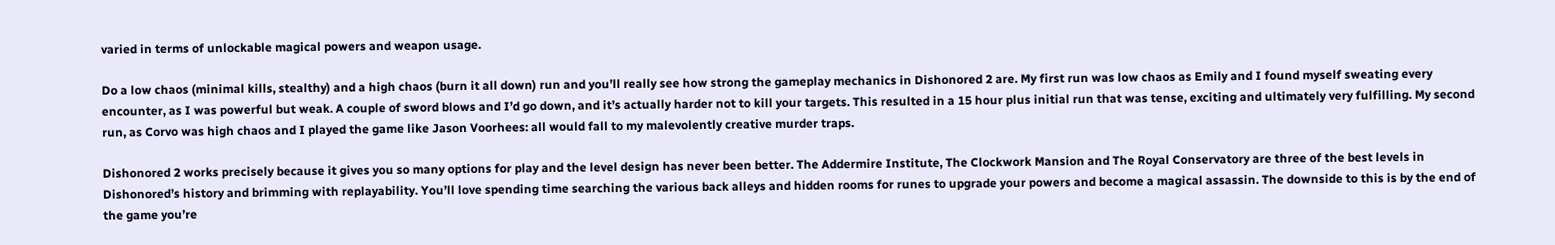varied in terms of unlockable magical powers and weapon usage.

Do a low chaos (minimal kills, stealthy) and a high chaos (burn it all down) run and you’ll really see how strong the gameplay mechanics in Dishonored 2 are. My first run was low chaos as Emily and I found myself sweating every encounter, as I was powerful but weak. A couple of sword blows and I’d go down, and it’s actually harder not to kill your targets. This resulted in a 15 hour plus initial run that was tense, exciting and ultimately very fulfilling. My second run, as Corvo was high chaos and I played the game like Jason Voorhees: all would fall to my malevolently creative murder traps.

Dishonored 2 works precisely because it gives you so many options for play and the level design has never been better. The Addermire Institute, The Clockwork Mansion and The Royal Conservatory are three of the best levels in Dishonored’s history and brimming with replayability. You’ll love spending time searching the various back alleys and hidden rooms for runes to upgrade your powers and become a magical assassin. The downside to this is by the end of the game you’re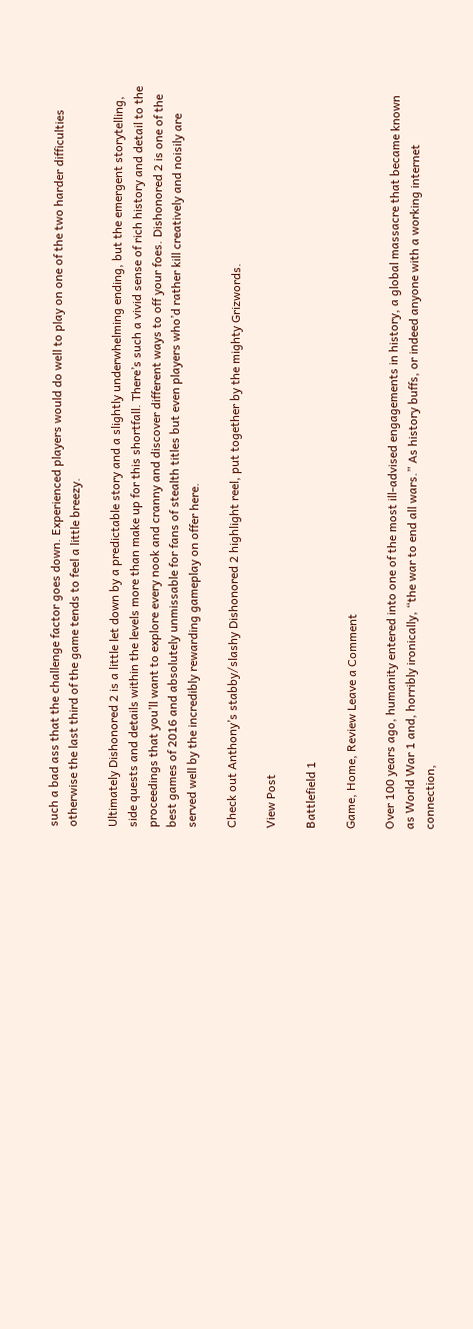such a bad ass that the challenge factor goes down. Experienced players would do well to play on one of the two harder difficulties otherwise the last third of the game tends to feel a little breezy.

Ultimately Dishonored 2 is a little let down by a predictable story and a slightly underwhelming ending, but the emergent storytelling, side quests and details within the levels more than make up for this shortfall. There’s such a vivid sense of rich history and detail to the proceedings that you’ll want to explore every nook and cranny and discover different ways to off your foes. Dishonored 2 is one of the best games of 2016 and absolutely unmissable for fans of stealth titles but even players who’d rather kill creatively and noisily are served well by the incredibly rewarding gameplay on offer here.

Check out Anthony’s stabby/slashy Dishonored 2 highlight reel, put together by the mighty Grizwords.

View Post

Battlefield 1

Game, Home, Review Leave a Comment

Over 100 years ago, humanity entered into one of the most ill-advised engagements in history, a global massacre that became known as World War 1 and, horribly ironically, “the war to end all wars.” As history buffs, or indeed anyone with a working internet connection,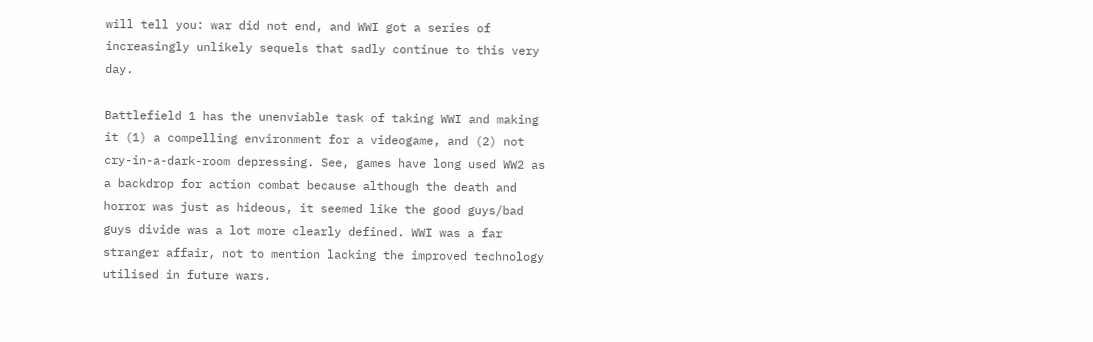will tell you: war did not end, and WWI got a series of increasingly unlikely sequels that sadly continue to this very day.

Battlefield 1 has the unenviable task of taking WWI and making it (1) a compelling environment for a videogame, and (2) not cry-in-a-dark-room depressing. See, games have long used WW2 as a backdrop for action combat because although the death and horror was just as hideous, it seemed like the good guys/bad guys divide was a lot more clearly defined. WWI was a far stranger affair, not to mention lacking the improved technology utilised in future wars.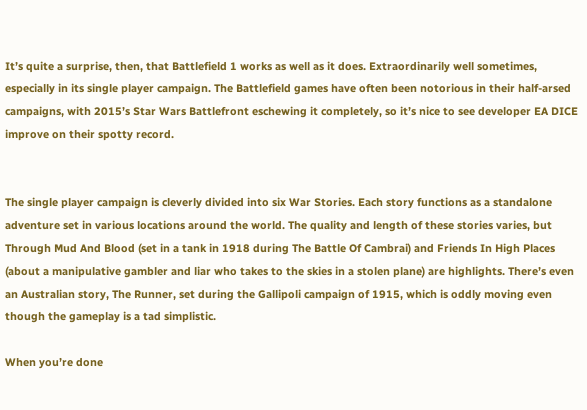It’s quite a surprise, then, that Battlefield 1 works as well as it does. Extraordinarily well sometimes, especially in its single player campaign. The Battlefield games have often been notorious in their half-arsed campaigns, with 2015’s Star Wars Battlefront eschewing it completely, so it’s nice to see developer EA DICE improve on their spotty record.


The single player campaign is cleverly divided into six War Stories. Each story functions as a standalone adventure set in various locations around the world. The quality and length of these stories varies, but Through Mud And Blood (set in a tank in 1918 during The Battle Of Cambrai) and Friends In High Places (about a manipulative gambler and liar who takes to the skies in a stolen plane) are highlights. There’s even an Australian story, The Runner, set during the Gallipoli campaign of 1915, which is oddly moving even though the gameplay is a tad simplistic.

When you’re done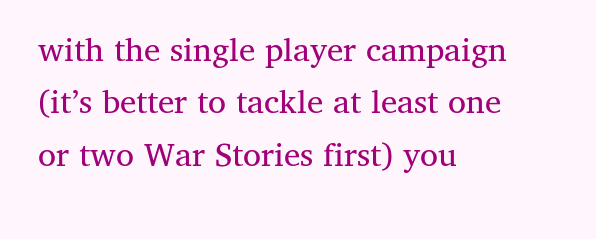with the single player campaign (it’s better to tackle at least one or two War Stories first) you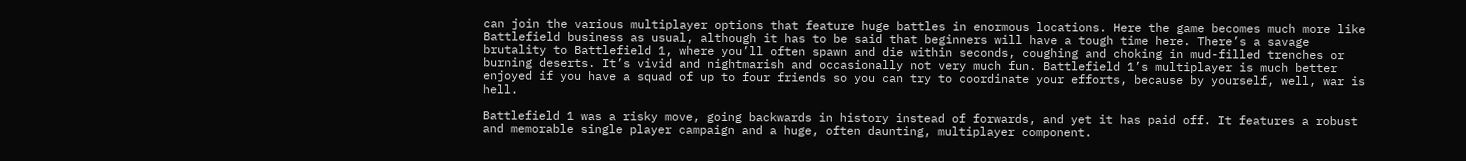can join the various multiplayer options that feature huge battles in enormous locations. Here the game becomes much more like Battlefield business as usual, although it has to be said that beginners will have a tough time here. There’s a savage brutality to Battlefield 1, where you’ll often spawn and die within seconds, coughing and choking in mud-filled trenches or burning deserts. It’s vivid and nightmarish and occasionally not very much fun. Battlefield 1’s multiplayer is much better enjoyed if you have a squad of up to four friends so you can try to coordinate your efforts, because by yourself, well, war is hell.

Battlefield 1 was a risky move, going backwards in history instead of forwards, and yet it has paid off. It features a robust and memorable single player campaign and a huge, often daunting, multiplayer component.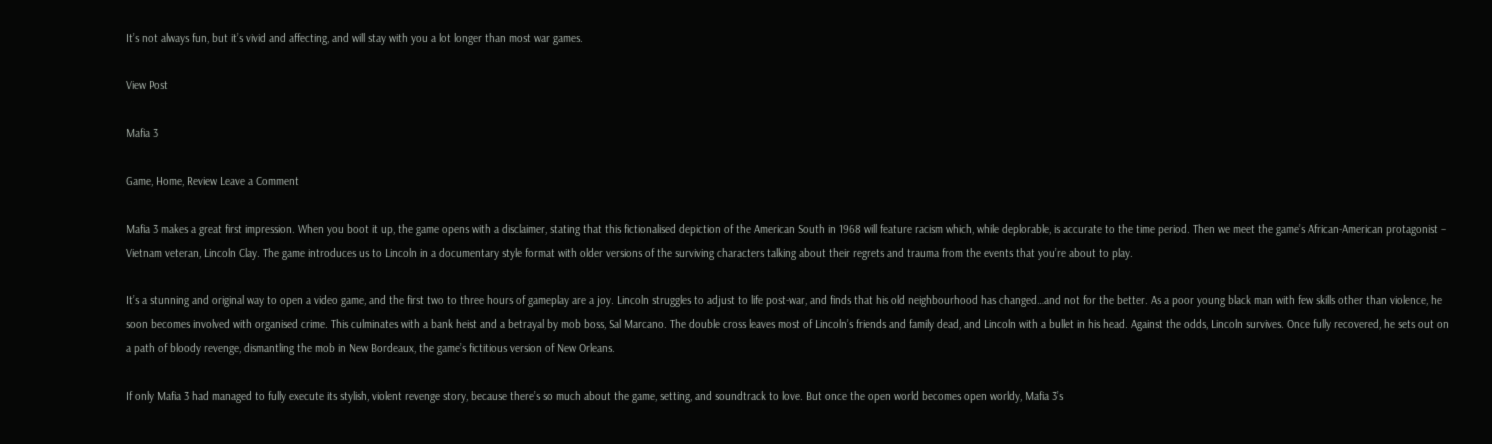It’s not always fun, but it’s vivid and affecting, and will stay with you a lot longer than most war games.

View Post

Mafia 3

Game, Home, Review Leave a Comment

Mafia 3 makes a great first impression. When you boot it up, the game opens with a disclaimer, stating that this fictionalised depiction of the American South in 1968 will feature racism which, while deplorable, is accurate to the time period. Then we meet the game’s African-American protagonist – Vietnam veteran, Lincoln Clay. The game introduces us to Lincoln in a documentary style format with older versions of the surviving characters talking about their regrets and trauma from the events that you’re about to play.

It’s a stunning and original way to open a video game, and the first two to three hours of gameplay are a joy. Lincoln struggles to adjust to life post-war, and finds that his old neighbourhood has changed…and not for the better. As a poor young black man with few skills other than violence, he soon becomes involved with organised crime. This culminates with a bank heist and a betrayal by mob boss, Sal Marcano. The double cross leaves most of Lincoln’s friends and family dead, and Lincoln with a bullet in his head. Against the odds, Lincoln survives. Once fully recovered, he sets out on a path of bloody revenge, dismantling the mob in New Bordeaux, the game’s fictitious version of New Orleans.

If only Mafia 3 had managed to fully execute its stylish, violent revenge story, because there’s so much about the game, setting, and soundtrack to love. But once the open world becomes open worldy, Mafia 3’s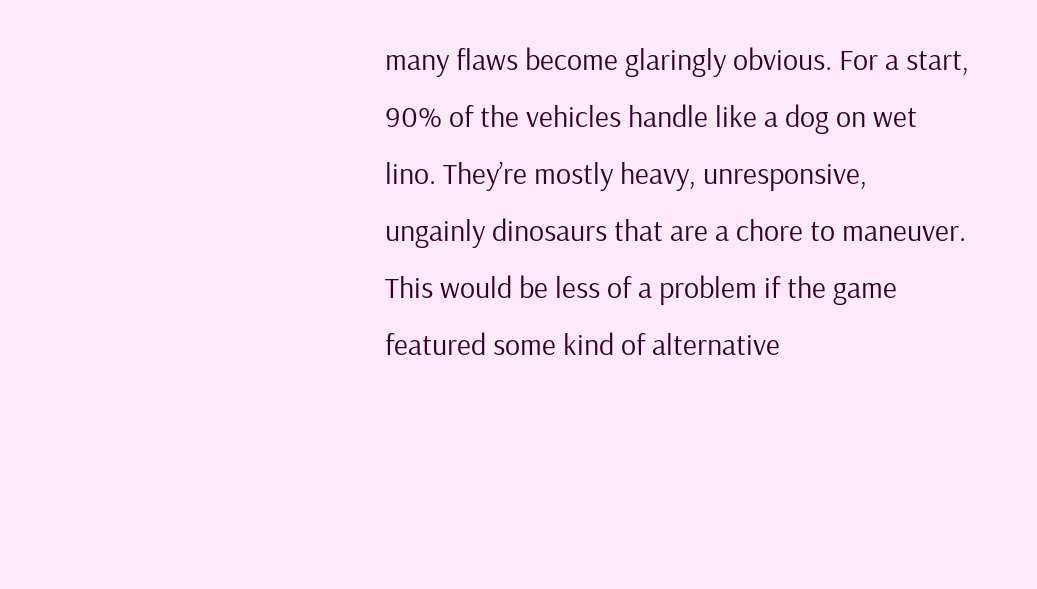many flaws become glaringly obvious. For a start, 90% of the vehicles handle like a dog on wet lino. They’re mostly heavy, unresponsive, ungainly dinosaurs that are a chore to maneuver. This would be less of a problem if the game featured some kind of alternative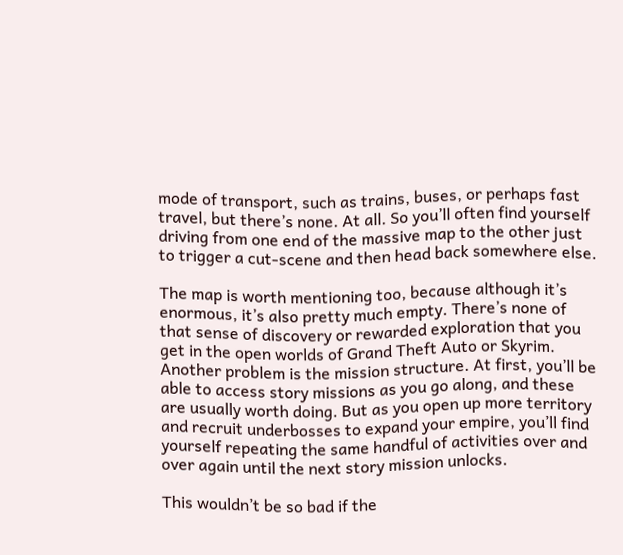mode of transport, such as trains, buses, or perhaps fast travel, but there’s none. At all. So you’ll often find yourself driving from one end of the massive map to the other just to trigger a cut-scene and then head back somewhere else.

The map is worth mentioning too, because although it’s enormous, it’s also pretty much empty. There’s none of that sense of discovery or rewarded exploration that you get in the open worlds of Grand Theft Auto or Skyrim. Another problem is the mission structure. At first, you’ll be able to access story missions as you go along, and these are usually worth doing. But as you open up more territory and recruit underbosses to expand your empire, you’ll find yourself repeating the same handful of activities over and over again until the next story mission unlocks.

This wouldn’t be so bad if the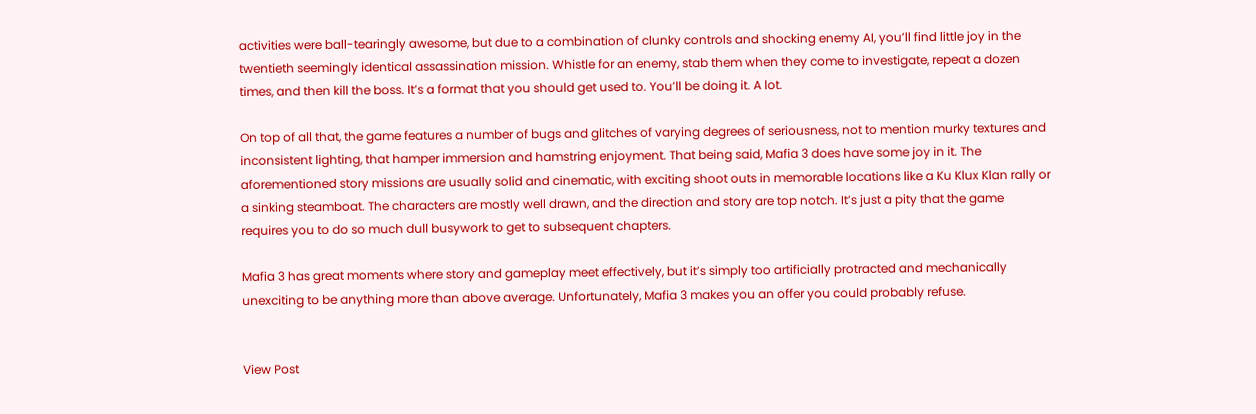activities were ball-tearingly awesome, but due to a combination of clunky controls and shocking enemy AI, you’ll find little joy in the twentieth seemingly identical assassination mission. Whistle for an enemy, stab them when they come to investigate, repeat a dozen times, and then kill the boss. It’s a format that you should get used to. You’ll be doing it. A lot.

On top of all that, the game features a number of bugs and glitches of varying degrees of seriousness, not to mention murky textures and inconsistent lighting, that hamper immersion and hamstring enjoyment. That being said, Mafia 3 does have some joy in it. The aforementioned story missions are usually solid and cinematic, with exciting shoot outs in memorable locations like a Ku Klux Klan rally or a sinking steamboat. The characters are mostly well drawn, and the direction and story are top notch. It’s just a pity that the game requires you to do so much dull busywork to get to subsequent chapters.

Mafia 3 has great moments where story and gameplay meet effectively, but it’s simply too artificially protracted and mechanically unexciting to be anything more than above average. Unfortunately, Mafia 3 makes you an offer you could probably refuse.


View Post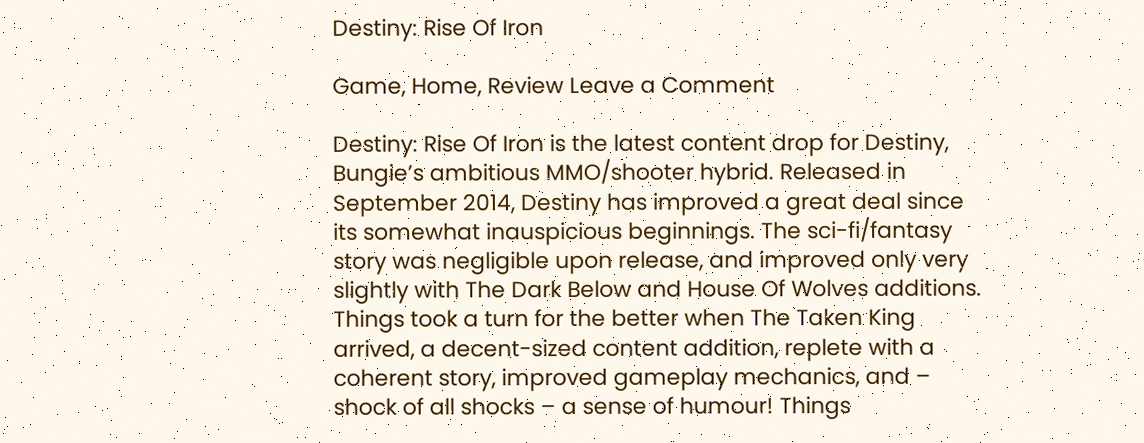Destiny: Rise Of Iron

Game, Home, Review Leave a Comment

Destiny: Rise Of Iron is the latest content drop for Destiny, Bungie’s ambitious MMO/shooter hybrid. Released in September 2014, Destiny has improved a great deal since its somewhat inauspicious beginnings. The sci-fi/fantasy story was negligible upon release, and improved only very slightly with The Dark Below and House Of Wolves additions. Things took a turn for the better when The Taken King arrived, a decent-sized content addition, replete with a coherent story, improved gameplay mechanics, and – shock of all shocks – a sense of humour! Things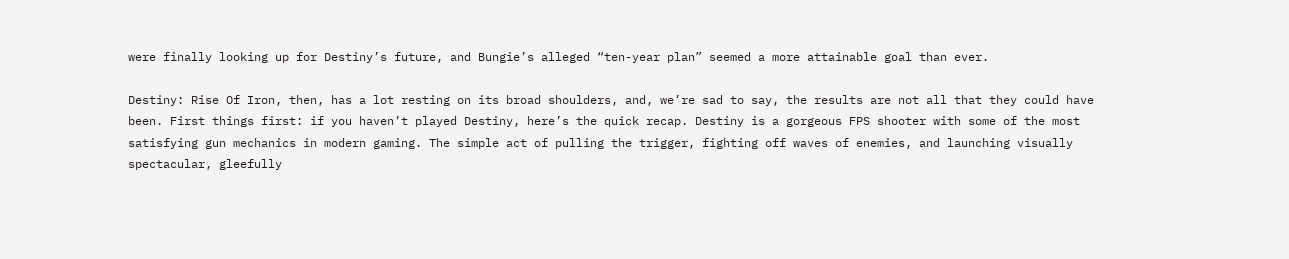were finally looking up for Destiny’s future, and Bungie’s alleged “ten-year plan” seemed a more attainable goal than ever.

Destiny: Rise Of Iron, then, has a lot resting on its broad shoulders, and, we’re sad to say, the results are not all that they could have been. First things first: if you haven’t played Destiny, here’s the quick recap. Destiny is a gorgeous FPS shooter with some of the most satisfying gun mechanics in modern gaming. The simple act of pulling the trigger, fighting off waves of enemies, and launching visually spectacular, gleefully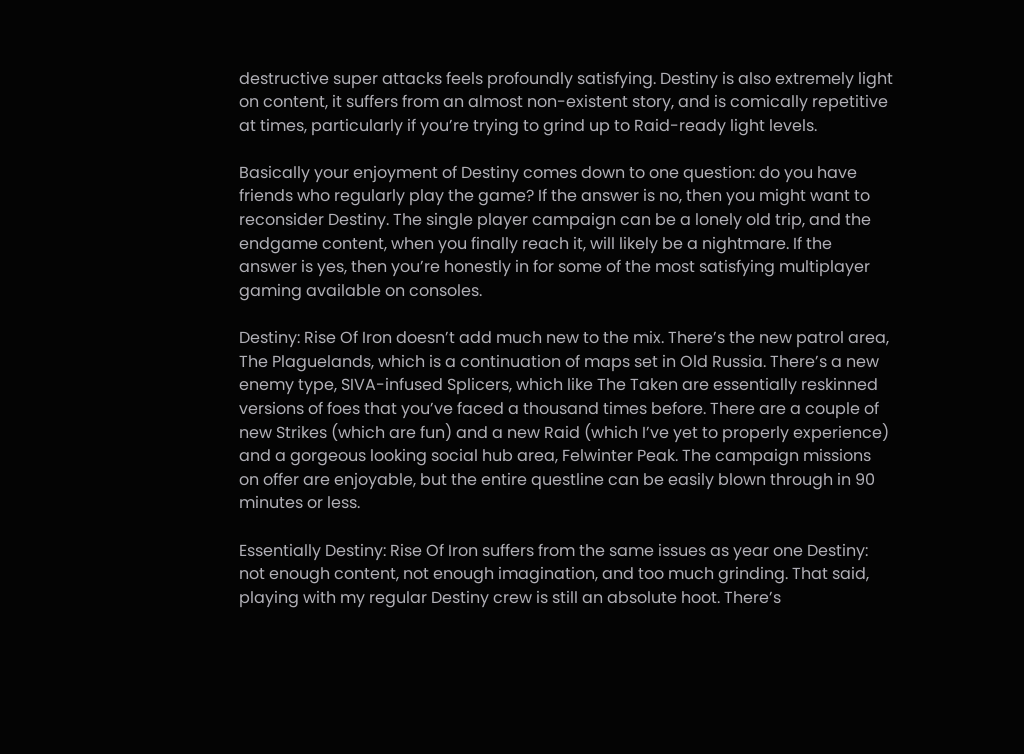destructive super attacks feels profoundly satisfying. Destiny is also extremely light on content, it suffers from an almost non-existent story, and is comically repetitive at times, particularly if you’re trying to grind up to Raid-ready light levels.

Basically your enjoyment of Destiny comes down to one question: do you have friends who regularly play the game? If the answer is no, then you might want to reconsider Destiny. The single player campaign can be a lonely old trip, and the endgame content, when you finally reach it, will likely be a nightmare. If the answer is yes, then you’re honestly in for some of the most satisfying multiplayer gaming available on consoles.

Destiny: Rise Of Iron doesn’t add much new to the mix. There’s the new patrol area, The Plaguelands, which is a continuation of maps set in Old Russia. There’s a new enemy type, SIVA-infused Splicers, which like The Taken are essentially reskinned versions of foes that you’ve faced a thousand times before. There are a couple of new Strikes (which are fun) and a new Raid (which I’ve yet to properly experience) and a gorgeous looking social hub area, Felwinter Peak. The campaign missions on offer are enjoyable, but the entire questline can be easily blown through in 90 minutes or less.

Essentially Destiny: Rise Of Iron suffers from the same issues as year one Destiny: not enough content, not enough imagination, and too much grinding. That said, playing with my regular Destiny crew is still an absolute hoot. There’s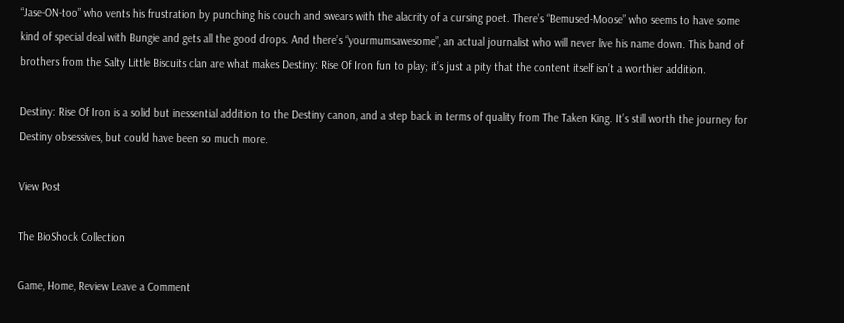“Jase-ON-too” who vents his frustration by punching his couch and swears with the alacrity of a cursing poet. There’s “Bemused-Moose” who seems to have some kind of special deal with Bungie and gets all the good drops. And there’s “yourmumsawesome”, an actual journalist who will never live his name down. This band of brothers from the Salty Little Biscuits clan are what makes Destiny: Rise Of Iron fun to play; it’s just a pity that the content itself isn’t a worthier addition.

Destiny: Rise Of Iron is a solid but inessential addition to the Destiny canon, and a step back in terms of quality from The Taken King. It’s still worth the journey for Destiny obsessives, but could have been so much more.

View Post

The BioShock Collection

Game, Home, Review Leave a Comment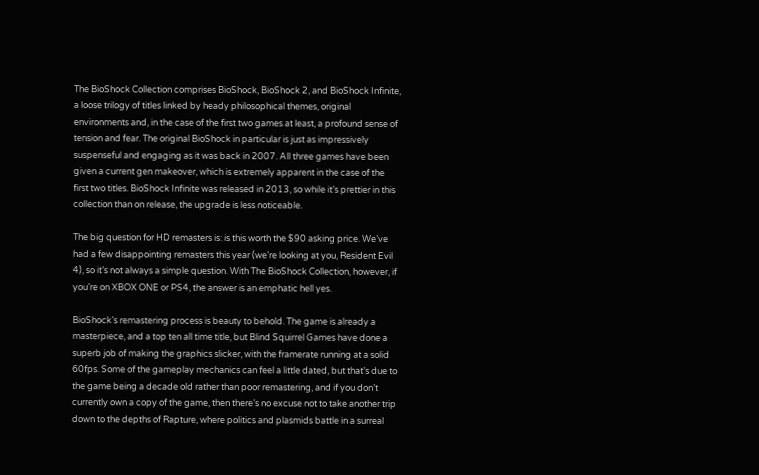The BioShock Collection comprises BioShock, BioShock 2, and BioShock Infinite, a loose trilogy of titles linked by heady philosophical themes, original environments and, in the case of the first two games at least, a profound sense of tension and fear. The original BioShock in particular is just as impressively suspenseful and engaging as it was back in 2007. All three games have been given a current gen makeover, which is extremely apparent in the case of the first two titles. BioShock Infinite was released in 2013, so while it’s prettier in this collection than on release, the upgrade is less noticeable.

The big question for HD remasters is: is this worth the $90 asking price. We’ve had a few disappointing remasters this year (we’re looking at you, Resident Evil 4), so it’s not always a simple question. With The BioShock Collection, however, if you’re on XBOX ONE or PS4, the answer is an emphatic hell yes.

BioShock’s remastering process is beauty to behold. The game is already a masterpiece, and a top ten all time title, but Blind Squirrel Games have done a superb job of making the graphics slicker, with the framerate running at a solid 60fps. Some of the gameplay mechanics can feel a little dated, but that’s due to the game being a decade old rather than poor remastering, and if you don’t currently own a copy of the game, then there’s no excuse not to take another trip down to the depths of Rapture, where politics and plasmids battle in a surreal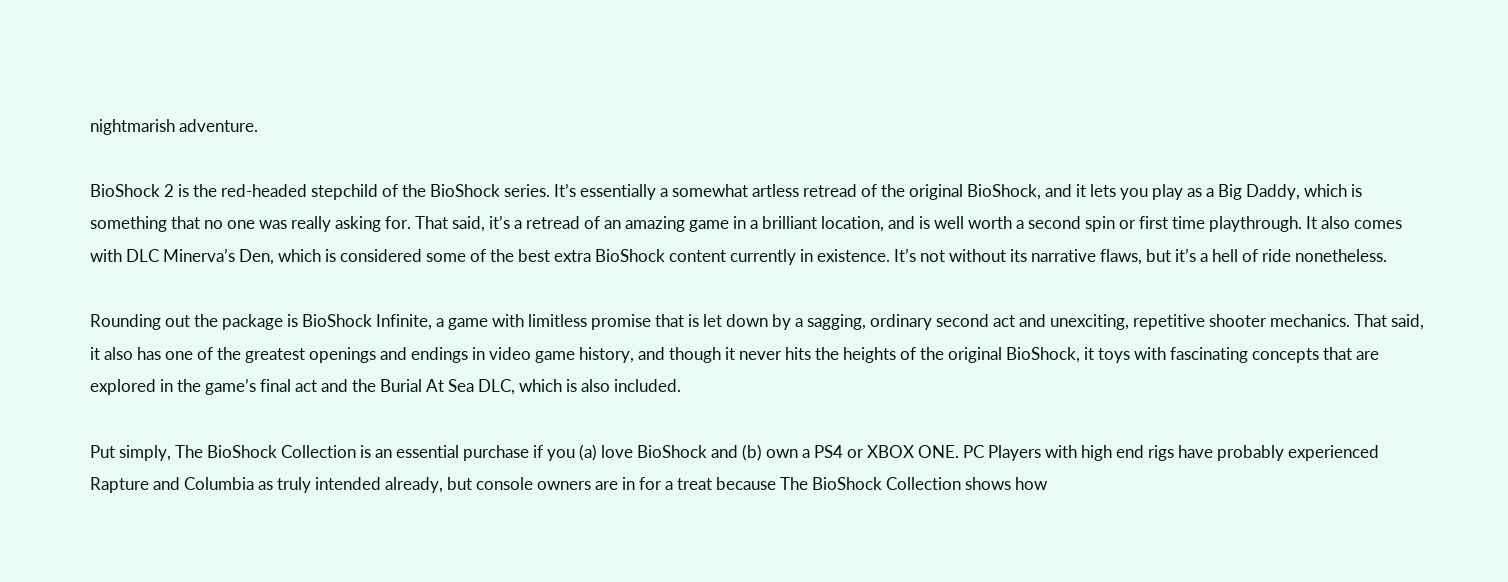nightmarish adventure.

BioShock 2 is the red-headed stepchild of the BioShock series. It’s essentially a somewhat artless retread of the original BioShock, and it lets you play as a Big Daddy, which is something that no one was really asking for. That said, it’s a retread of an amazing game in a brilliant location, and is well worth a second spin or first time playthrough. It also comes with DLC Minerva’s Den, which is considered some of the best extra BioShock content currently in existence. It’s not without its narrative flaws, but it’s a hell of ride nonetheless.

Rounding out the package is BioShock Infinite, a game with limitless promise that is let down by a sagging, ordinary second act and unexciting, repetitive shooter mechanics. That said, it also has one of the greatest openings and endings in video game history, and though it never hits the heights of the original BioShock, it toys with fascinating concepts that are explored in the game’s final act and the Burial At Sea DLC, which is also included.

Put simply, The BioShock Collection is an essential purchase if you (a) love BioShock and (b) own a PS4 or XBOX ONE. PC Players with high end rigs have probably experienced Rapture and Columbia as truly intended already, but console owners are in for a treat because The BioShock Collection shows how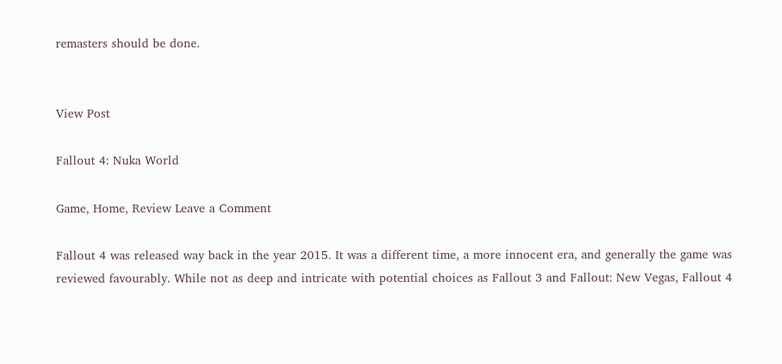remasters should be done.


View Post

Fallout 4: Nuka World

Game, Home, Review Leave a Comment

Fallout 4 was released way back in the year 2015. It was a different time, a more innocent era, and generally the game was reviewed favourably. While not as deep and intricate with potential choices as Fallout 3 and Fallout: New Vegas, Fallout 4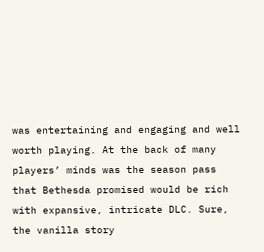was entertaining and engaging and well worth playing. At the back of many players’ minds was the season pass that Bethesda promised would be rich with expansive, intricate DLC. Sure, the vanilla story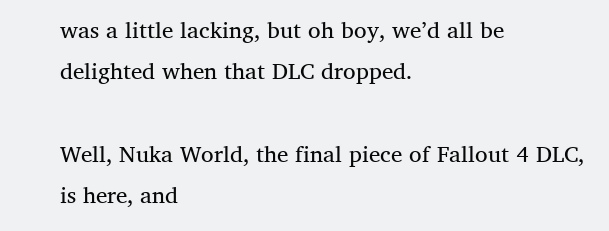was a little lacking, but oh boy, we’d all be delighted when that DLC dropped.

Well, Nuka World, the final piece of Fallout 4 DLC, is here, and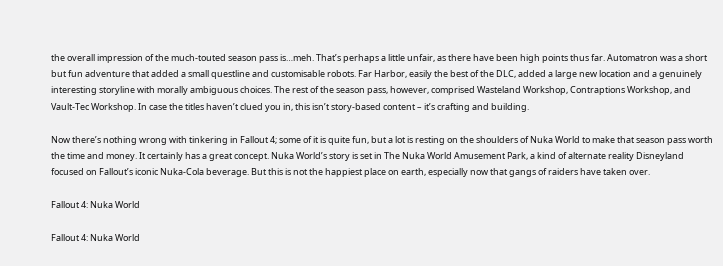the overall impression of the much-touted season pass is…meh. That’s perhaps a little unfair, as there have been high points thus far. Automatron was a short but fun adventure that added a small questline and customisable robots. Far Harbor, easily the best of the DLC, added a large new location and a genuinely interesting storyline with morally ambiguous choices. The rest of the season pass, however, comprised Wasteland Workshop, Contraptions Workshop, and Vault-Tec Workshop. In case the titles haven’t clued you in, this isn’t story-based content – it’s crafting and building.

Now there’s nothing wrong with tinkering in Fallout 4; some of it is quite fun, but a lot is resting on the shoulders of Nuka World to make that season pass worth the time and money. It certainly has a great concept. Nuka World’s story is set in The Nuka World Amusement Park, a kind of alternate reality Disneyland focused on Fallout’s iconic Nuka-Cola beverage. But this is not the happiest place on earth, especially now that gangs of raiders have taken over.

Fallout 4: Nuka World

Fallout 4: Nuka World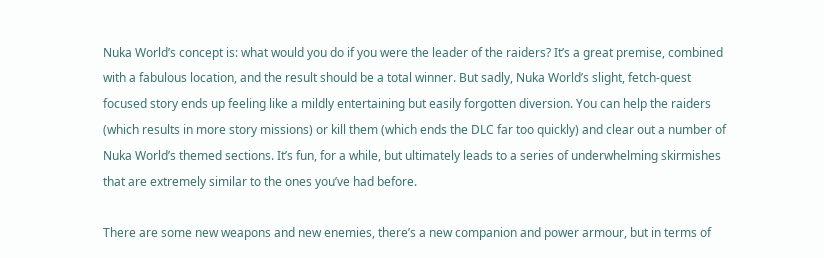Nuka World’s concept is: what would you do if you were the leader of the raiders? It’s a great premise, combined with a fabulous location, and the result should be a total winner. But sadly, Nuka World’s slight, fetch-quest focused story ends up feeling like a mildly entertaining but easily forgotten diversion. You can help the raiders (which results in more story missions) or kill them (which ends the DLC far too quickly) and clear out a number of Nuka World’s themed sections. It’s fun, for a while, but ultimately leads to a series of underwhelming skirmishes that are extremely similar to the ones you’ve had before.

There are some new weapons and new enemies, there’s a new companion and power armour, but in terms of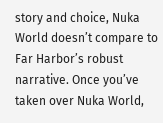story and choice, Nuka World doesn’t compare to Far Harbor’s robust narrative. Once you’ve taken over Nuka World,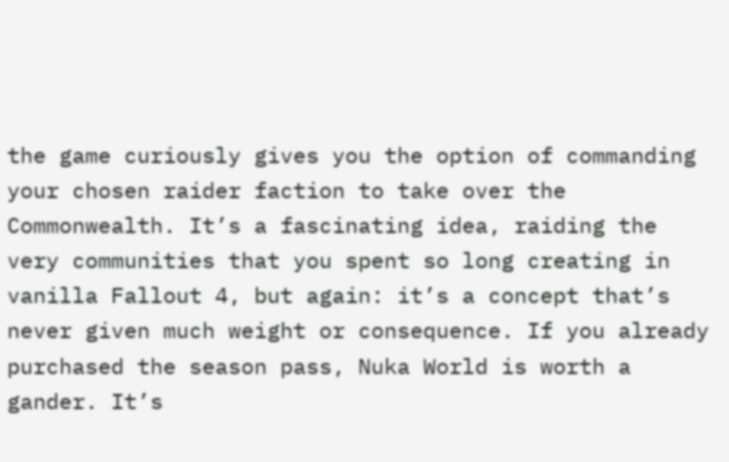the game curiously gives you the option of commanding your chosen raider faction to take over the Commonwealth. It’s a fascinating idea, raiding the very communities that you spent so long creating in vanilla Fallout 4, but again: it’s a concept that’s never given much weight or consequence. If you already purchased the season pass, Nuka World is worth a gander. It’s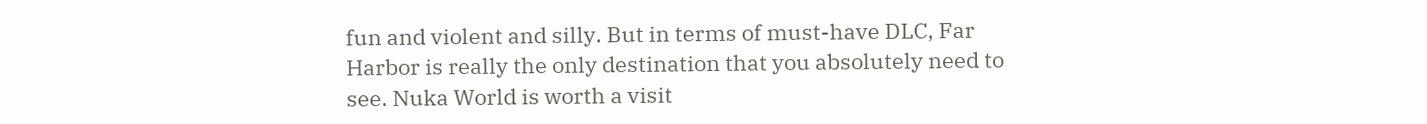fun and violent and silly. But in terms of must-have DLC, Far Harbor is really the only destination that you absolutely need to see. Nuka World is worth a visit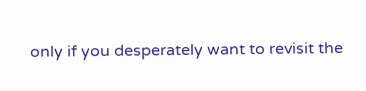only if you desperately want to revisit the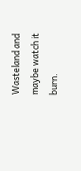Wasteland and maybe watch it burn.